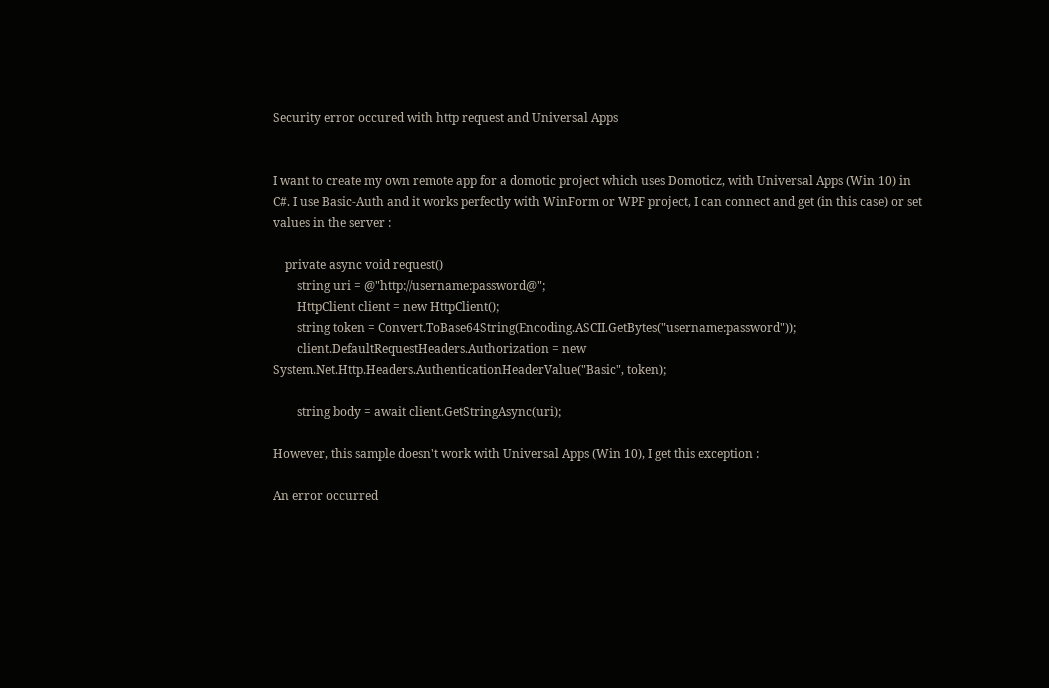Security error occured with http request and Universal Apps


I want to create my own remote app for a domotic project which uses Domoticz, with Universal Apps (Win 10) in C#. I use Basic-Auth and it works perfectly with WinForm or WPF project, I can connect and get (in this case) or set values in the server :

    private async void request()
        string uri = @"http://username:password@";
        HttpClient client = new HttpClient();
        string token = Convert.ToBase64String(Encoding.ASCII.GetBytes("username:password"));
        client.DefaultRequestHeaders.Authorization = new System.Net.Http.Headers.AuthenticationHeaderValue("Basic", token);

        string body = await client.GetStringAsync(uri);

However, this sample doesn't work with Universal Apps (Win 10), I get this exception :

An error occurred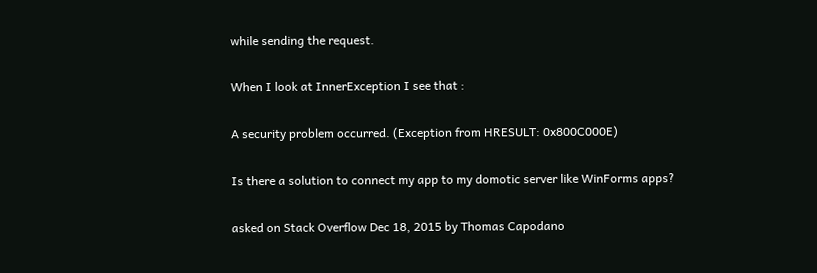while sending the request.

When I look at InnerException I see that :

A security problem occurred. (Exception from HRESULT: 0x800C000E)

Is there a solution to connect my app to my domotic server like WinForms apps?

asked on Stack Overflow Dec 18, 2015 by Thomas Capodano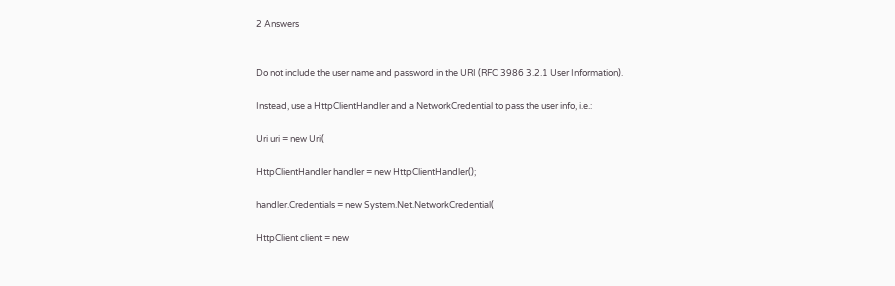2 Answers


Do not include the user name and password in the URI (RFC 3986 3.2.1 User Information).

Instead, use a HttpClientHandler and a NetworkCredential to pass the user info, i.e.:

Uri uri = new Uri(

HttpClientHandler handler = new HttpClientHandler();

handler.Credentials = new System.Net.NetworkCredential(

HttpClient client = new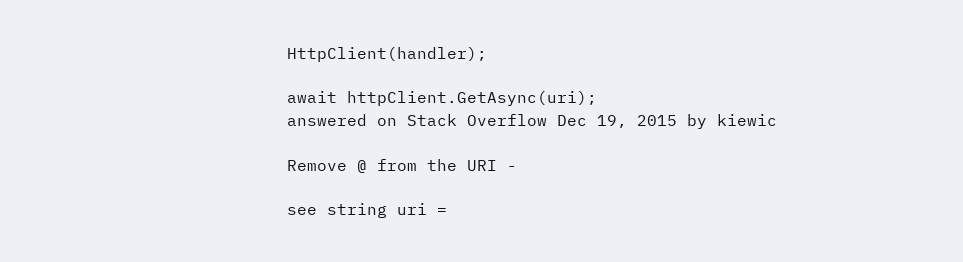HttpClient(handler);

await httpClient.GetAsync(uri);
answered on Stack Overflow Dec 19, 2015 by kiewic

Remove @ from the URI -

see string uri =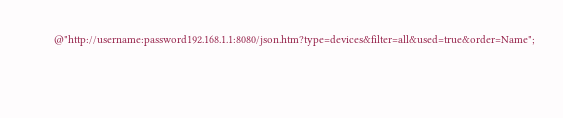@"http://username:password192.168.1.1:8080/json.htm?type=devices&filter=all&used=true&order=Name";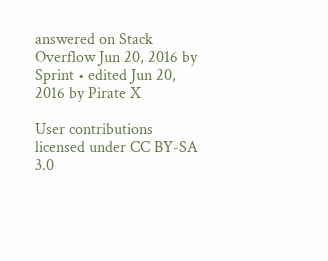answered on Stack Overflow Jun 20, 2016 by Sprint • edited Jun 20, 2016 by Pirate X

User contributions licensed under CC BY-SA 3.0